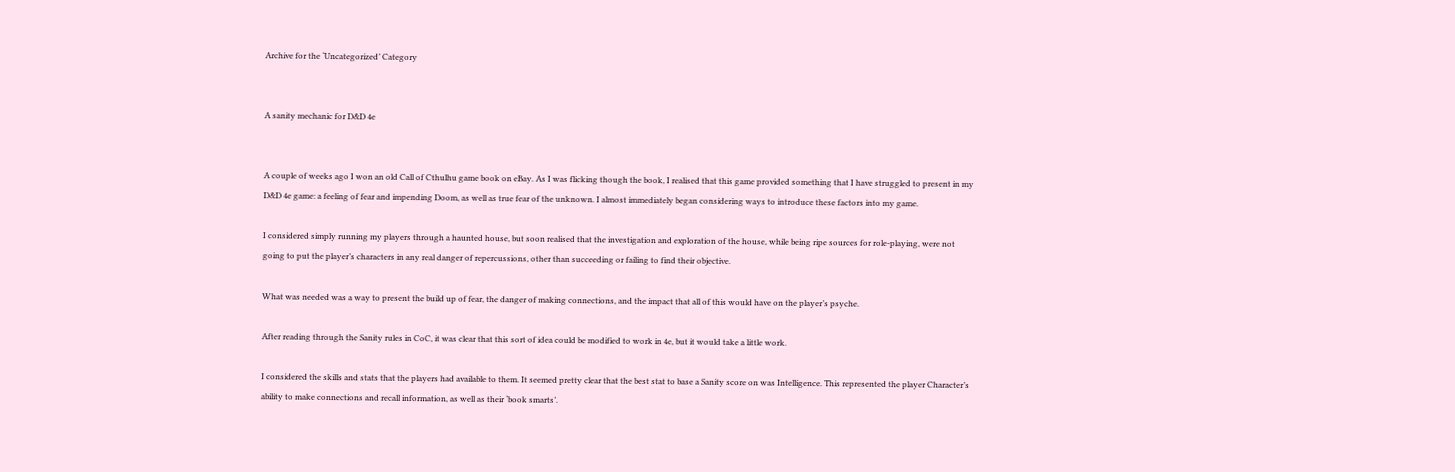Archive for the ‘Uncategorized’ Category


A sanity mechanic for D&D 4e


A couple of weeks ago I won an old Call of Cthulhu game book on eBay. As I was flicking though the book, I realised that this game provided something that I have struggled to present in my D&D 4e game: a feeling of fear and impending Doom, as well as true fear of the unknown. I almost immediately began considering ways to introduce these factors into my game.

I considered simply running my players through a haunted house, but soon realised that the investigation and exploration of the house, while being ripe sources for role-playing, were not going to put the player’s characters in any real danger of repercussions, other than succeeding or failing to find their objective.

What was needed was a way to present the build up of fear, the danger of making connections, and the impact that all of this would have on the player’s psyche.

After reading through the Sanity rules in CoC, it was clear that this sort of idea could be modified to work in 4e, but it would take a little work.

I considered the skills and stats that the players had available to them. It seemed pretty clear that the best stat to base a Sanity score on was Intelligence. This represented the player Character’s ability to make connections and recall information, as well as their ‘book smarts’.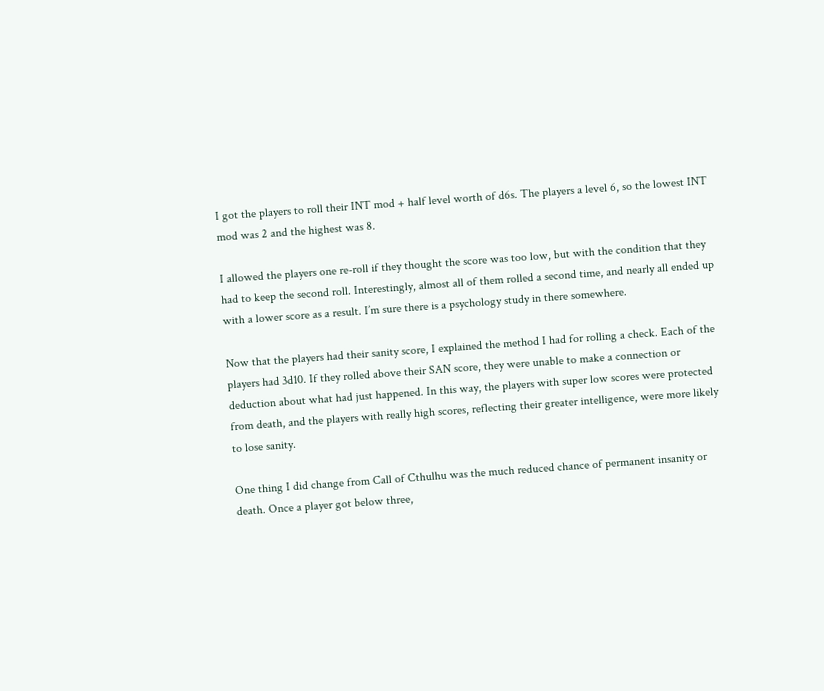I got the players to roll their INT mod + half level worth of d6s. The players a level 6, so the lowest INT mod was 2 and the highest was 8.

I allowed the players one re-roll if they thought the score was too low, but with the condition that they had to keep the second roll. Interestingly, almost all of them rolled a second time, and nearly all ended up with a lower score as a result. I’m sure there is a psychology study in there somewhere.

Now that the players had their sanity score, I explained the method I had for rolling a check. Each of the players had 3d10. If they rolled above their SAN score, they were unable to make a connection or deduction about what had just happened. In this way, the players with super low scores were protected from death, and the players with really high scores, reflecting their greater intelligence, were more likely to lose sanity.

One thing I did change from Call of Cthulhu was the much reduced chance of permanent insanity or death. Once a player got below three,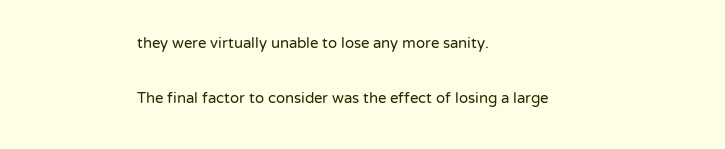they were virtually unable to lose any more sanity.

The final factor to consider was the effect of losing a large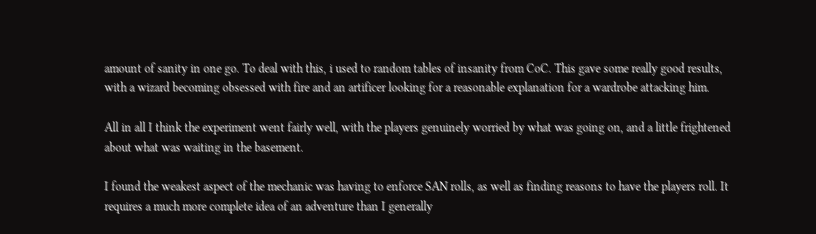amount of sanity in one go. To deal with this, i used to random tables of insanity from CoC. This gave some really good results, with a wizard becoming obsessed with fire and an artificer looking for a reasonable explanation for a wardrobe attacking him.

All in all I think the experiment went fairly well, with the players genuinely worried by what was going on, and a little frightened about what was waiting in the basement.

I found the weakest aspect of the mechanic was having to enforce SAN rolls, as well as finding reasons to have the players roll. It requires a much more complete idea of an adventure than I generally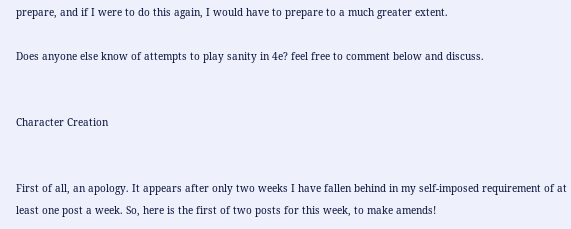prepare, and if I were to do this again, I would have to prepare to a much greater extent.

Does anyone else know of attempts to play sanity in 4e? feel free to comment below and discuss.


Character Creation


First of all, an apology. It appears after only two weeks I have fallen behind in my self-imposed requirement of at least one post a week. So, here is the first of two posts for this week, to make amends!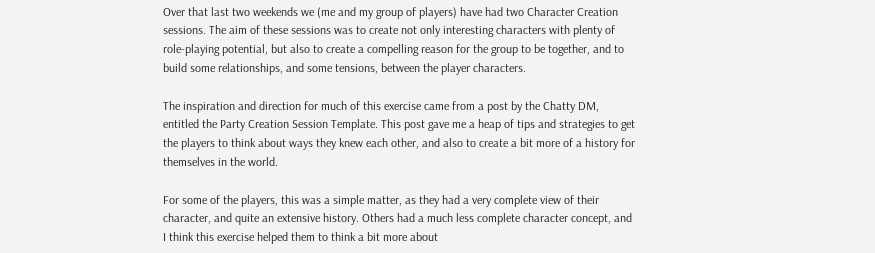Over that last two weekends we (me and my group of players) have had two Character Creation sessions. The aim of these sessions was to create not only interesting characters with plenty of role-playing potential, but also to create a compelling reason for the group to be together, and to build some relationships, and some tensions, between the player characters.

The inspiration and direction for much of this exercise came from a post by the Chatty DM, entitled the Party Creation Session Template. This post gave me a heap of tips and strategies to get the players to think about ways they knew each other, and also to create a bit more of a history for themselves in the world.

For some of the players, this was a simple matter, as they had a very complete view of their character, and quite an extensive history. Others had a much less complete character concept, and I think this exercise helped them to think a bit more about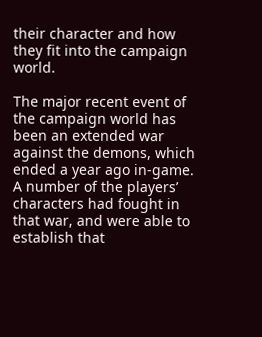their character and how they fit into the campaign world.

The major recent event of the campaign world has been an extended war against the demons, which ended a year ago in-game. A number of the players’ characters had fought in that war, and were able to establish that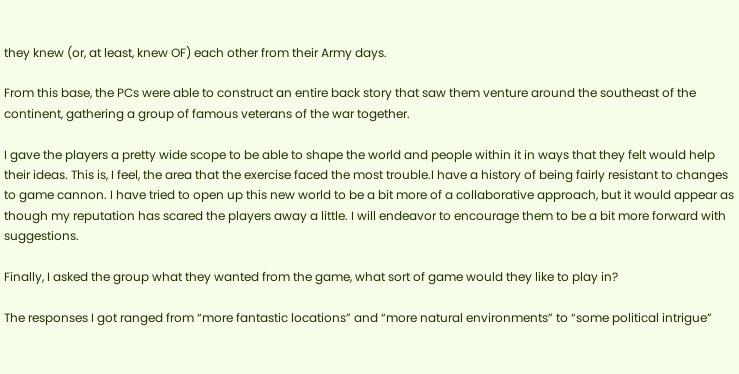they knew (or, at least, knew OF) each other from their Army days.

From this base, the PCs were able to construct an entire back story that saw them venture around the southeast of the continent, gathering a group of famous veterans of the war together.

I gave the players a pretty wide scope to be able to shape the world and people within it in ways that they felt would help their ideas. This is, I feel, the area that the exercise faced the most trouble.I have a history of being fairly resistant to changes to game cannon. I have tried to open up this new world to be a bit more of a collaborative approach, but it would appear as though my reputation has scared the players away a little. I will endeavor to encourage them to be a bit more forward with suggestions.

Finally, I asked the group what they wanted from the game, what sort of game would they like to play in?

The responses I got ranged from “more fantastic locations” and “more natural environments” to “some political intrigue”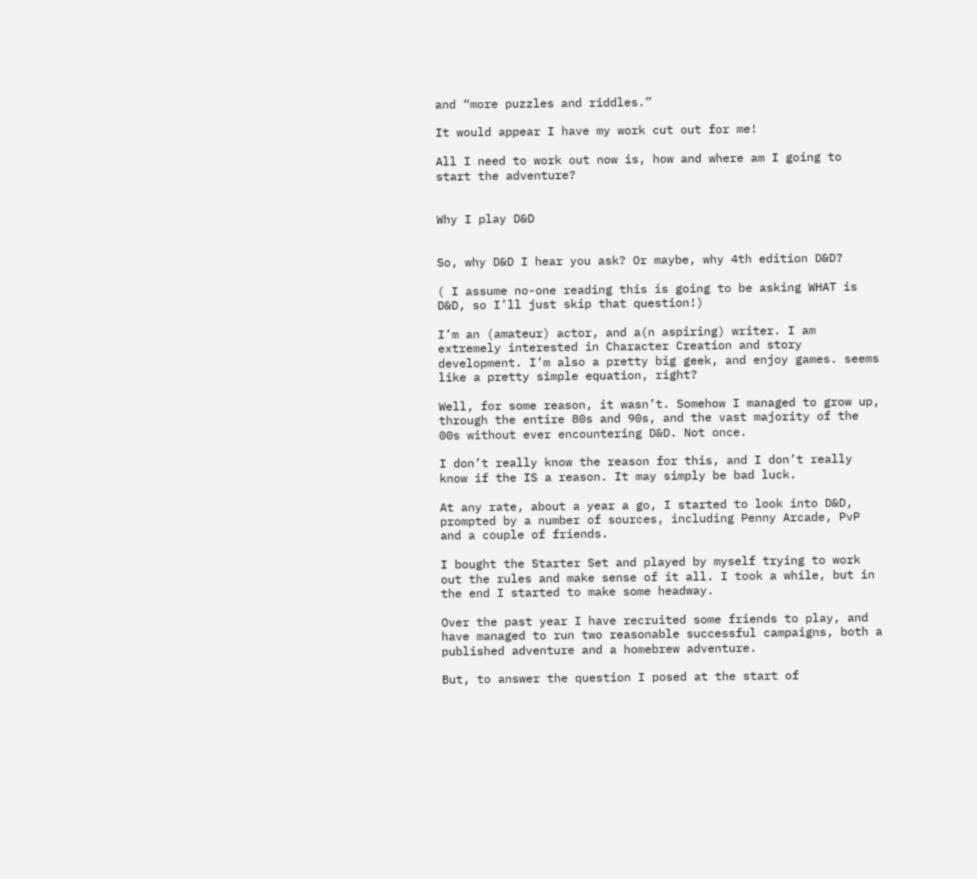and “more puzzles and riddles.”

It would appear I have my work cut out for me!

All I need to work out now is, how and where am I going to start the adventure?


Why I play D&D


So, why D&D I hear you ask? Or maybe, why 4th edition D&D?

( I assume no-one reading this is going to be asking WHAT is D&D, so I’ll just skip that question!)

I’m an (amateur) actor, and a(n aspiring) writer. I am extremely interested in Character Creation and story development. I’m also a pretty big geek, and enjoy games. seems like a pretty simple equation, right?

Well, for some reason, it wasn’t. Somehow I managed to grow up, through the entire 80s and 90s, and the vast majority of the 00s without ever encountering D&D. Not once.

I don’t really know the reason for this, and I don’t really know if the IS a reason. It may simply be bad luck.

At any rate, about a year a go, I started to look into D&D, prompted by a number of sources, including Penny Arcade, PvP and a couple of friends.

I bought the Starter Set and played by myself trying to work out the rules and make sense of it all. I took a while, but in the end I started to make some headway.

Over the past year I have recruited some friends to play, and have managed to run two reasonable successful campaigns, both a published adventure and a homebrew adventure.

But, to answer the question I posed at the start of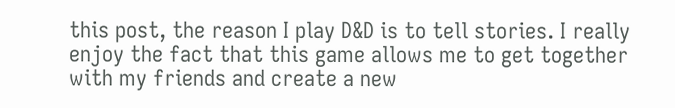this post, the reason I play D&D is to tell stories. I really enjoy the fact that this game allows me to get together with my friends and create a new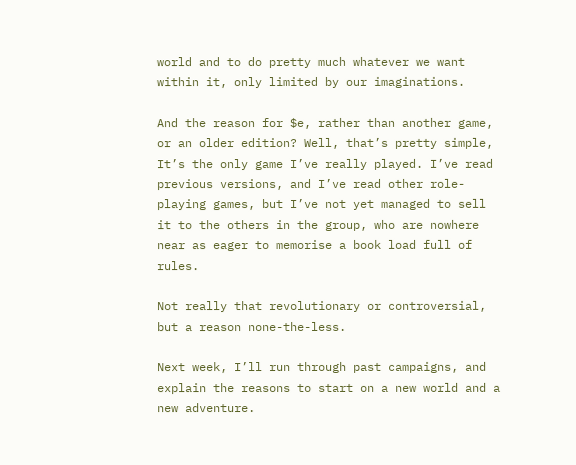world and to do pretty much whatever we want within it, only limited by our imaginations.

And the reason for $e, rather than another game, or an older edition? Well, that’s pretty simple, It’s the only game I’ve really played. I’ve read previous versions, and I’ve read other role-playing games, but I’ve not yet managed to sell it to the others in the group, who are nowhere near as eager to memorise a book load full of rules.

Not really that revolutionary or controversial, but a reason none-the-less.

Next week, I’ll run through past campaigns, and explain the reasons to start on a new world and a new adventure.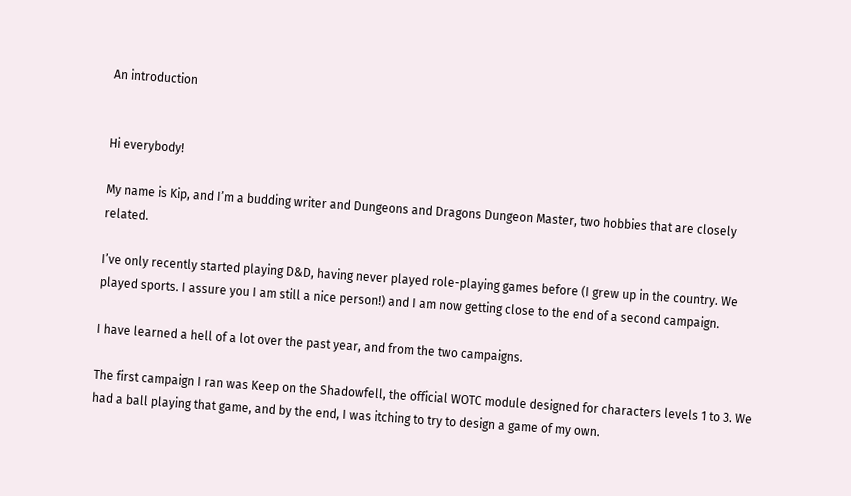An introduction


Hi everybody!

My name is Kip, and I’m a budding writer and Dungeons and Dragons Dungeon Master, two hobbies that are closely related.

I’ve only recently started playing D&D, having never played role-playing games before (I grew up in the country. We played sports. I assure you I am still a nice person!) and I am now getting close to the end of a second campaign.

I have learned a hell of a lot over the past year, and from the two campaigns.

The first campaign I ran was Keep on the Shadowfell, the official WOTC module designed for characters levels 1 to 3. We had a ball playing that game, and by the end, I was itching to try to design a game of my own.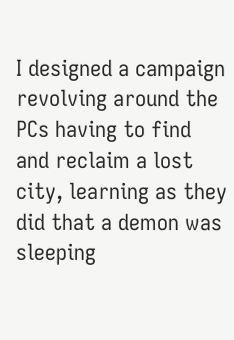I designed a campaign revolving around the PCs having to find and reclaim a lost city, learning as they did that a demon was sleeping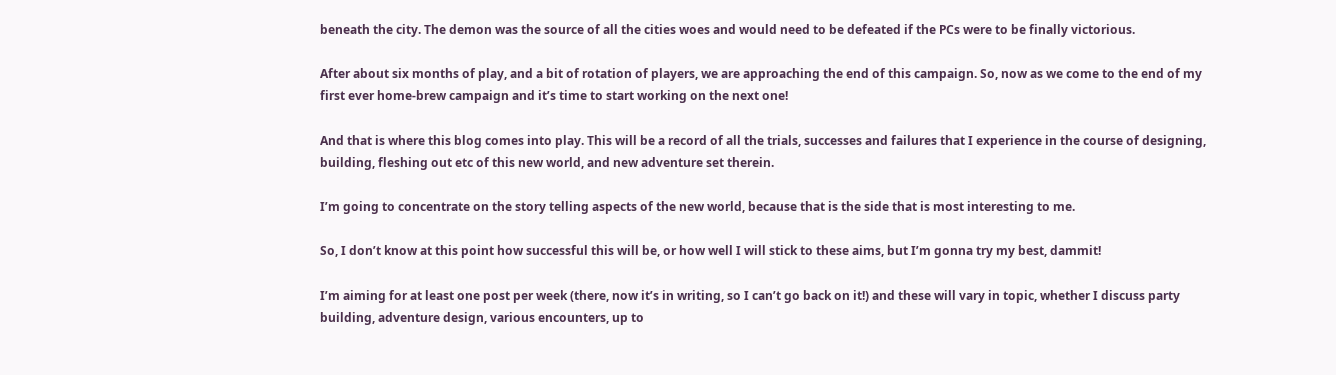beneath the city. The demon was the source of all the cities woes and would need to be defeated if the PCs were to be finally victorious.

After about six months of play, and a bit of rotation of players, we are approaching the end of this campaign. So, now as we come to the end of my first ever home-brew campaign and it’s time to start working on the next one!

And that is where this blog comes into play. This will be a record of all the trials, successes and failures that I experience in the course of designing, building, fleshing out etc of this new world, and new adventure set therein.

I’m going to concentrate on the story telling aspects of the new world, because that is the side that is most interesting to me.

So, I don’t know at this point how successful this will be, or how well I will stick to these aims, but I’m gonna try my best, dammit!

I’m aiming for at least one post per week (there, now it’s in writing, so I can’t go back on it!) and these will vary in topic, whether I discuss party building, adventure design, various encounters, up to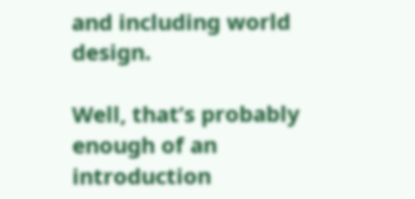and including world design.

Well, that’s probably enough of an introduction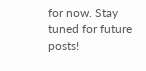for now. Stay tuned for future posts!